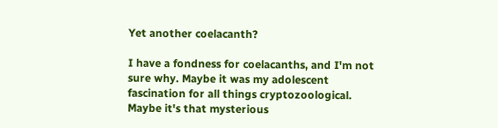Yet another coelacanth?

I have a fondness for coelacanths, and I'm not sure why. Maybe it was my adolescent fascination for all things cryptozoological. Maybe it's that mysterious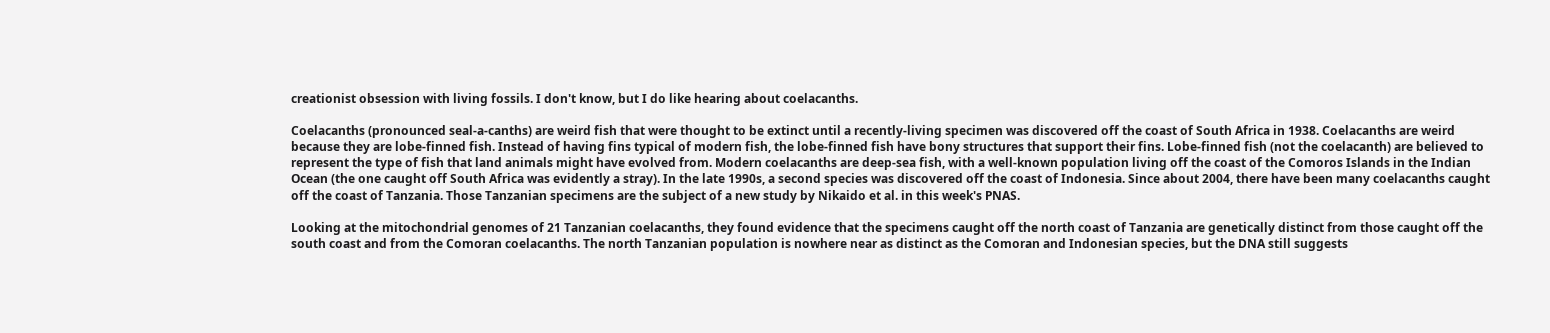creationist obsession with living fossils. I don't know, but I do like hearing about coelacanths.

Coelacanths (pronounced seal-a-canths) are weird fish that were thought to be extinct until a recently-living specimen was discovered off the coast of South Africa in 1938. Coelacanths are weird because they are lobe-finned fish. Instead of having fins typical of modern fish, the lobe-finned fish have bony structures that support their fins. Lobe-finned fish (not the coelacanth) are believed to represent the type of fish that land animals might have evolved from. Modern coelacanths are deep-sea fish, with a well-known population living off the coast of the Comoros Islands in the Indian Ocean (the one caught off South Africa was evidently a stray). In the late 1990s, a second species was discovered off the coast of Indonesia. Since about 2004, there have been many coelacanths caught off the coast of Tanzania. Those Tanzanian specimens are the subject of a new study by Nikaido et al. in this week's PNAS.

Looking at the mitochondrial genomes of 21 Tanzanian coelacanths, they found evidence that the specimens caught off the north coast of Tanzania are genetically distinct from those caught off the south coast and from the Comoran coelacanths. The north Tanzanian population is nowhere near as distinct as the Comoran and Indonesian species, but the DNA still suggests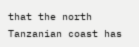that the north Tanzanian coast has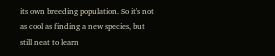its own breeding population. So it's not as cool as finding a new species, but still neat to learn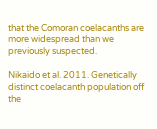that the Comoran coelacanths are more widespread than we previously suspected.

Nikaido et al. 2011. Genetically distinct coelacanth population off the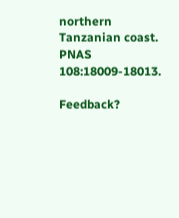northern Tanzanian coast. PNAS 108:18009-18013.

Feedback?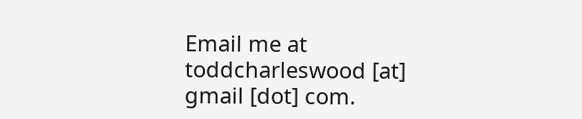Email me at toddcharleswood [at] gmail [dot] com.